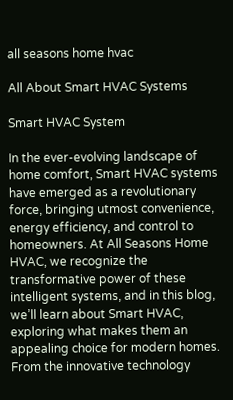all seasons home hvac

All About Smart HVAC Systems

Smart HVAC System

In the ever-evolving landscape of home comfort, Smart HVAC systems have emerged as a revolutionary force, bringing utmost convenience, energy efficiency, and control to homeowners. At All Seasons Home HVAC, we recognize the transformative power of these intelligent systems, and in this blog, we’ll learn about Smart HVAC, exploring what makes them an appealing choice for modern homes. From the innovative technology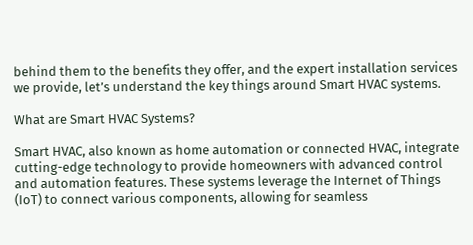behind them to the benefits they offer, and the expert installation services we provide, let’s understand the key things around Smart HVAC systems.

What are Smart HVAC Systems?

Smart HVAC, also known as home automation or connected HVAC, integrate cutting-edge technology to provide homeowners with advanced control and automation features. These systems leverage the Internet of Things (IoT) to connect various components, allowing for seamless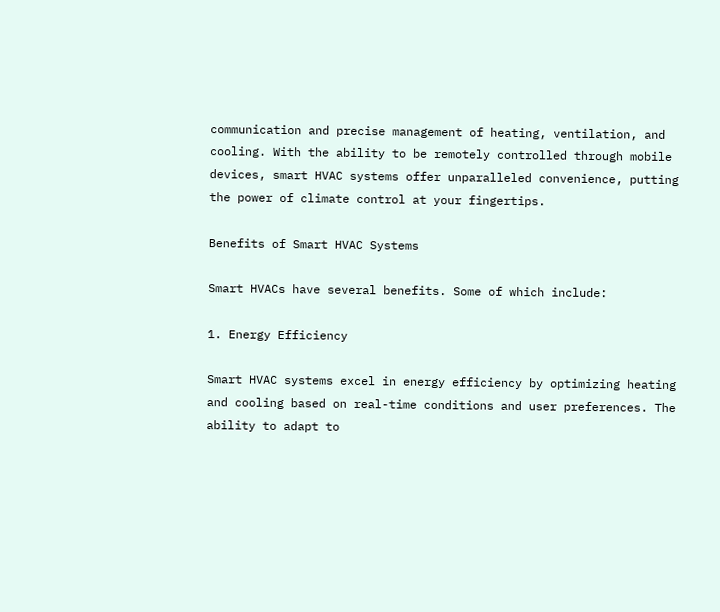communication and precise management of heating, ventilation, and cooling. With the ability to be remotely controlled through mobile devices, smart HVAC systems offer unparalleled convenience, putting the power of climate control at your fingertips.

Benefits of Smart HVAC Systems

Smart HVACs have several benefits. Some of which include:

1. Energy Efficiency

Smart HVAC systems excel in energy efficiency by optimizing heating and cooling based on real-time conditions and user preferences. The ability to adapt to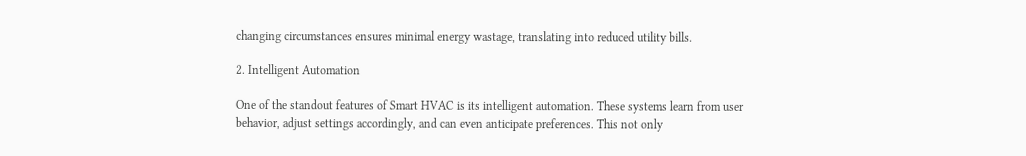changing circumstances ensures minimal energy wastage, translating into reduced utility bills.

2. Intelligent Automation

One of the standout features of Smart HVAC is its intelligent automation. These systems learn from user behavior, adjust settings accordingly, and can even anticipate preferences. This not only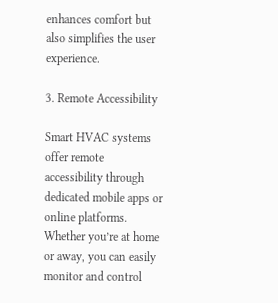enhances comfort but also simplifies the user experience.

3. Remote Accessibility

Smart HVAC systems offer remote accessibility through dedicated mobile apps or online platforms. Whether you’re at home or away, you can easily monitor and control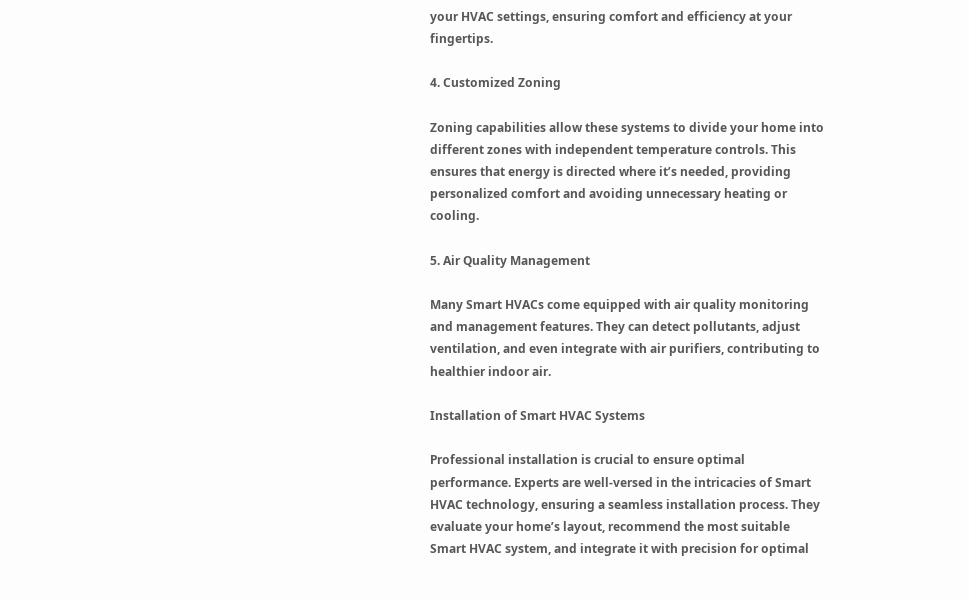your HVAC settings, ensuring comfort and efficiency at your fingertips.

4. Customized Zoning

Zoning capabilities allow these systems to divide your home into different zones with independent temperature controls. This ensures that energy is directed where it’s needed, providing personalized comfort and avoiding unnecessary heating or cooling.

5. Air Quality Management

Many Smart HVACs come equipped with air quality monitoring and management features. They can detect pollutants, adjust ventilation, and even integrate with air purifiers, contributing to healthier indoor air.

Installation of Smart HVAC Systems

Professional installation is crucial to ensure optimal performance. Experts are well-versed in the intricacies of Smart HVAC technology, ensuring a seamless installation process. They evaluate your home’s layout, recommend the most suitable Smart HVAC system, and integrate it with precision for optimal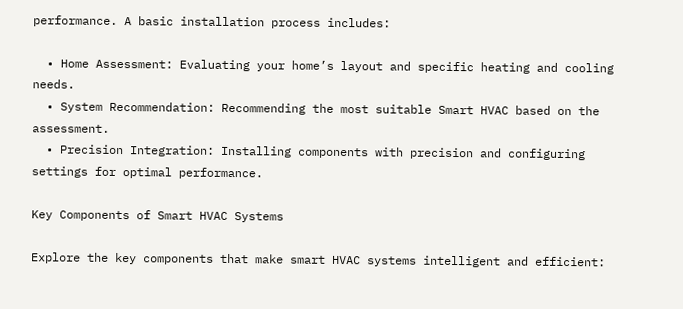performance. A basic installation process includes:

  • Home Assessment: Evaluating your home’s layout and specific heating and cooling needs.
  • System Recommendation: Recommending the most suitable Smart HVAC based on the assessment.
  • Precision Integration: Installing components with precision and configuring settings for optimal performance.

Key Components of Smart HVAC Systems

Explore the key components that make smart HVAC systems intelligent and efficient: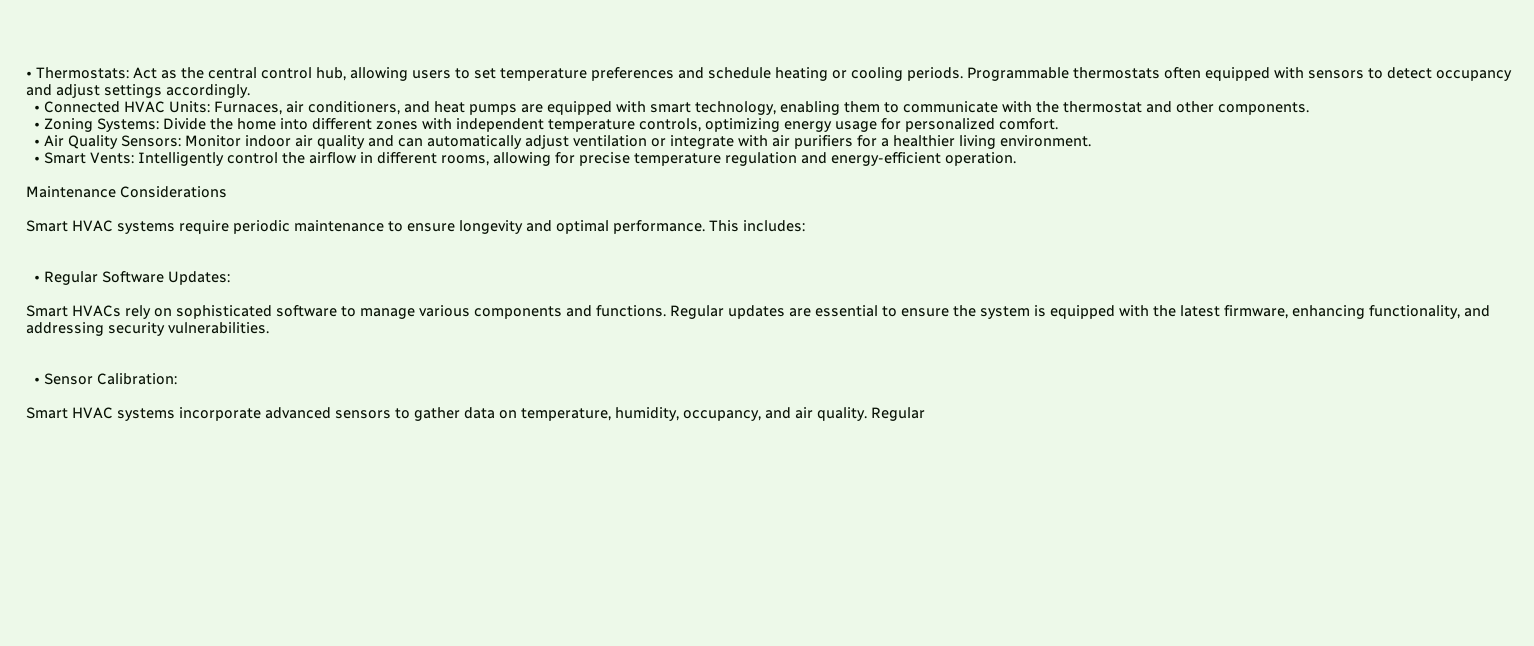• Thermostats: Act as the central control hub, allowing users to set temperature preferences and schedule heating or cooling periods. Programmable thermostats often equipped with sensors to detect occupancy and adjust settings accordingly.
  • Connected HVAC Units: Furnaces, air conditioners, and heat pumps are equipped with smart technology, enabling them to communicate with the thermostat and other components.
  • Zoning Systems: Divide the home into different zones with independent temperature controls, optimizing energy usage for personalized comfort.
  • Air Quality Sensors: Monitor indoor air quality and can automatically adjust ventilation or integrate with air purifiers for a healthier living environment.
  • Smart Vents: Intelligently control the airflow in different rooms, allowing for precise temperature regulation and energy-efficient operation.

Maintenance Considerations

Smart HVAC systems require periodic maintenance to ensure longevity and optimal performance. This includes:


  • Regular Software Updates:

Smart HVACs rely on sophisticated software to manage various components and functions. Regular updates are essential to ensure the system is equipped with the latest firmware, enhancing functionality, and addressing security vulnerabilities.


  • Sensor Calibration:

Smart HVAC systems incorporate advanced sensors to gather data on temperature, humidity, occupancy, and air quality. Regular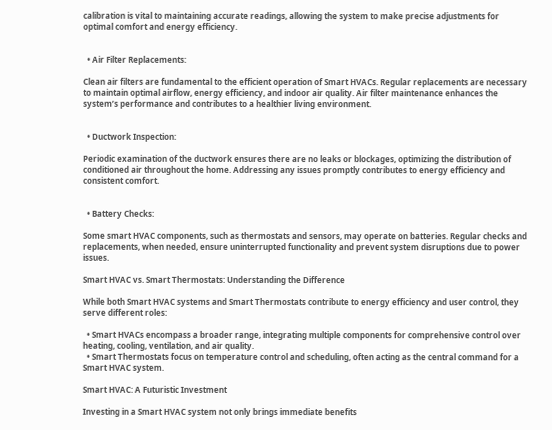calibration is vital to maintaining accurate readings, allowing the system to make precise adjustments for optimal comfort and energy efficiency.


  • Air Filter Replacements:

Clean air filters are fundamental to the efficient operation of Smart HVACs. Regular replacements are necessary to maintain optimal airflow, energy efficiency, and indoor air quality. Air filter maintenance enhances the system’s performance and contributes to a healthier living environment.


  • Ductwork Inspection:

Periodic examination of the ductwork ensures there are no leaks or blockages, optimizing the distribution of conditioned air throughout the home. Addressing any issues promptly contributes to energy efficiency and consistent comfort.


  • Battery Checks:

Some smart HVAC components, such as thermostats and sensors, may operate on batteries. Regular checks and replacements, when needed, ensure uninterrupted functionality and prevent system disruptions due to power issues.

Smart HVAC vs. Smart Thermostats: Understanding the Difference

While both Smart HVAC systems and Smart Thermostats contribute to energy efficiency and user control, they serve different roles:

  • Smart HVACs encompass a broader range, integrating multiple components for comprehensive control over heating, cooling, ventilation, and air quality.
  • Smart Thermostats focus on temperature control and scheduling, often acting as the central command for a Smart HVAC system.

Smart HVAC: A Futuristic Investment

Investing in a Smart HVAC system not only brings immediate benefits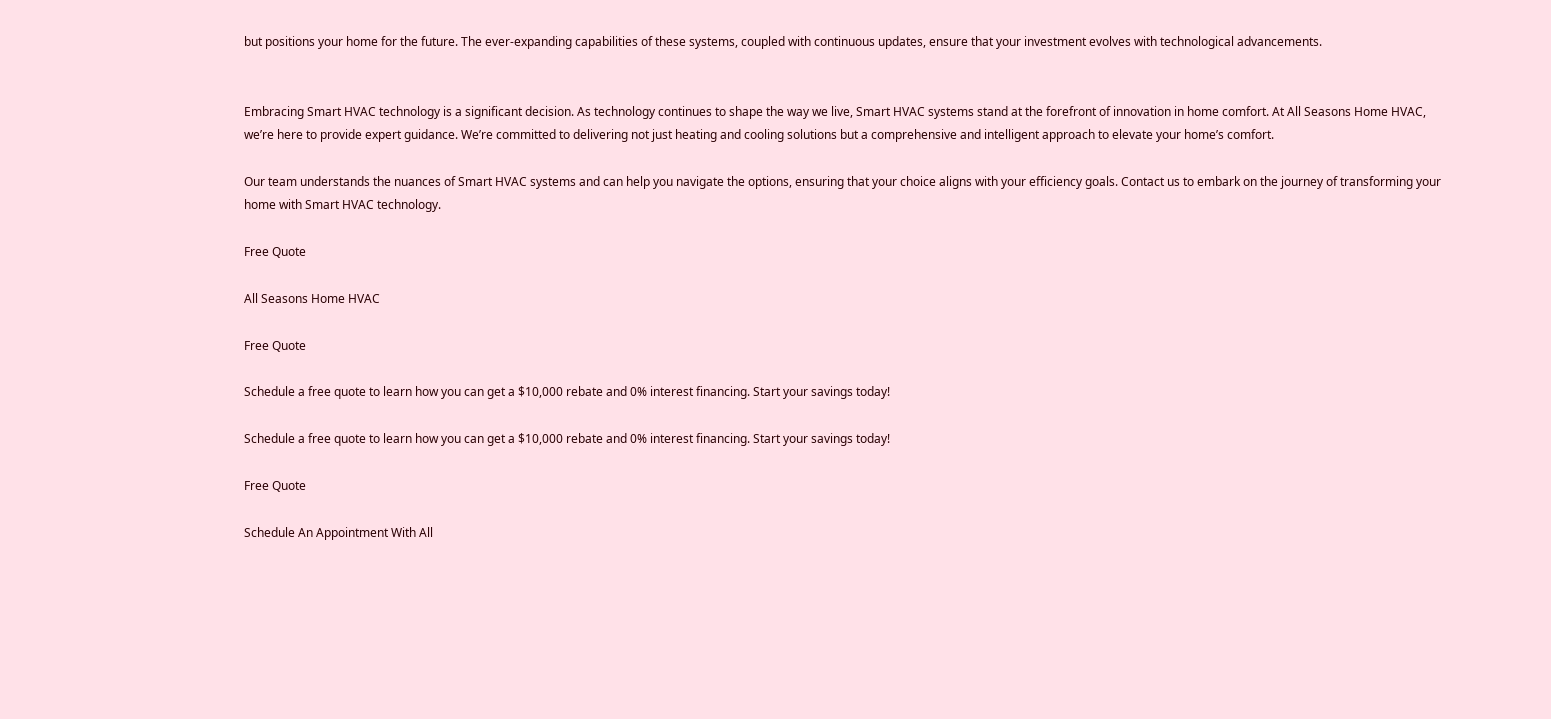but positions your home for the future. The ever-expanding capabilities of these systems, coupled with continuous updates, ensure that your investment evolves with technological advancements.


Embracing Smart HVAC technology is a significant decision. As technology continues to shape the way we live, Smart HVAC systems stand at the forefront of innovation in home comfort. At All Seasons Home HVAC, we’re here to provide expert guidance. We’re committed to delivering not just heating and cooling solutions but a comprehensive and intelligent approach to elevate your home’s comfort.

Our team understands the nuances of Smart HVAC systems and can help you navigate the options, ensuring that your choice aligns with your efficiency goals. Contact us to embark on the journey of transforming your home with Smart HVAC technology.

Free Quote

All Seasons Home HVAC

Free Quote

Schedule a free quote to learn how you can get a $10,000 rebate and 0% interest financing. Start your savings today!

Schedule a free quote to learn how you can get a $10,000 rebate and 0% interest financing. Start your savings today!

Free Quote

Schedule An Appointment With All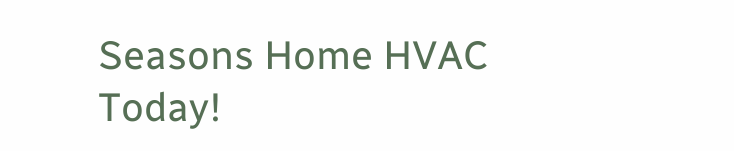Seasons Home HVAC Today!